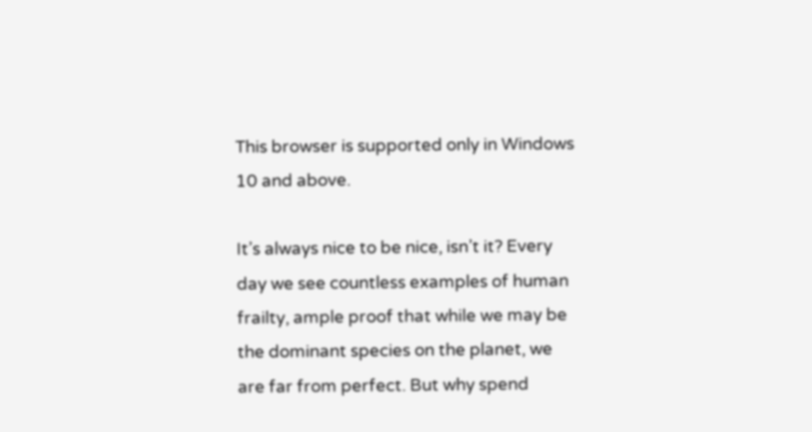This browser is supported only in Windows 10 and above.

It’s always nice to be nice, isn’t it? Every day we see countless examples of human frailty, ample proof that while we may be the dominant species on the planet, we are far from perfect. But why spend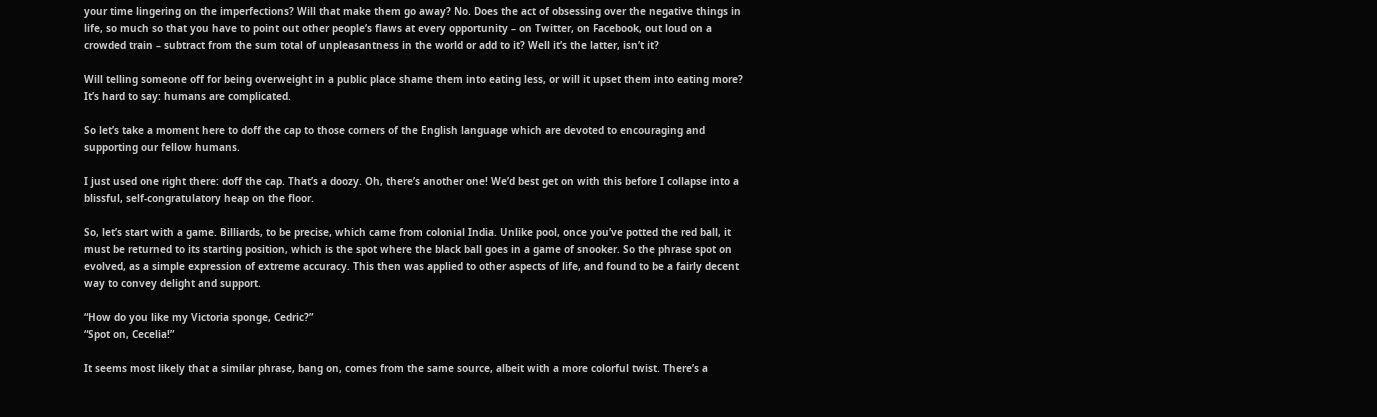your time lingering on the imperfections? Will that make them go away? No. Does the act of obsessing over the negative things in life, so much so that you have to point out other people’s flaws at every opportunity – on Twitter, on Facebook, out loud on a crowded train – subtract from the sum total of unpleasantness in the world or add to it? Well it’s the latter, isn’t it?

Will telling someone off for being overweight in a public place shame them into eating less, or will it upset them into eating more? It’s hard to say: humans are complicated.

So let’s take a moment here to doff the cap to those corners of the English language which are devoted to encouraging and supporting our fellow humans.

I just used one right there: doff the cap. That’s a doozy. Oh, there’s another one! We’d best get on with this before I collapse into a blissful, self-congratulatory heap on the floor.

So, let’s start with a game. Billiards, to be precise, which came from colonial India. Unlike pool, once you’ve potted the red ball, it must be returned to its starting position, which is the spot where the black ball goes in a game of snooker. So the phrase spot on evolved, as a simple expression of extreme accuracy. This then was applied to other aspects of life, and found to be a fairly decent way to convey delight and support.

“How do you like my Victoria sponge, Cedric?”
“Spot on, Cecelia!”

It seems most likely that a similar phrase, bang on, comes from the same source, albeit with a more colorful twist. There’s a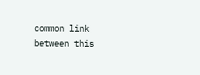common link between this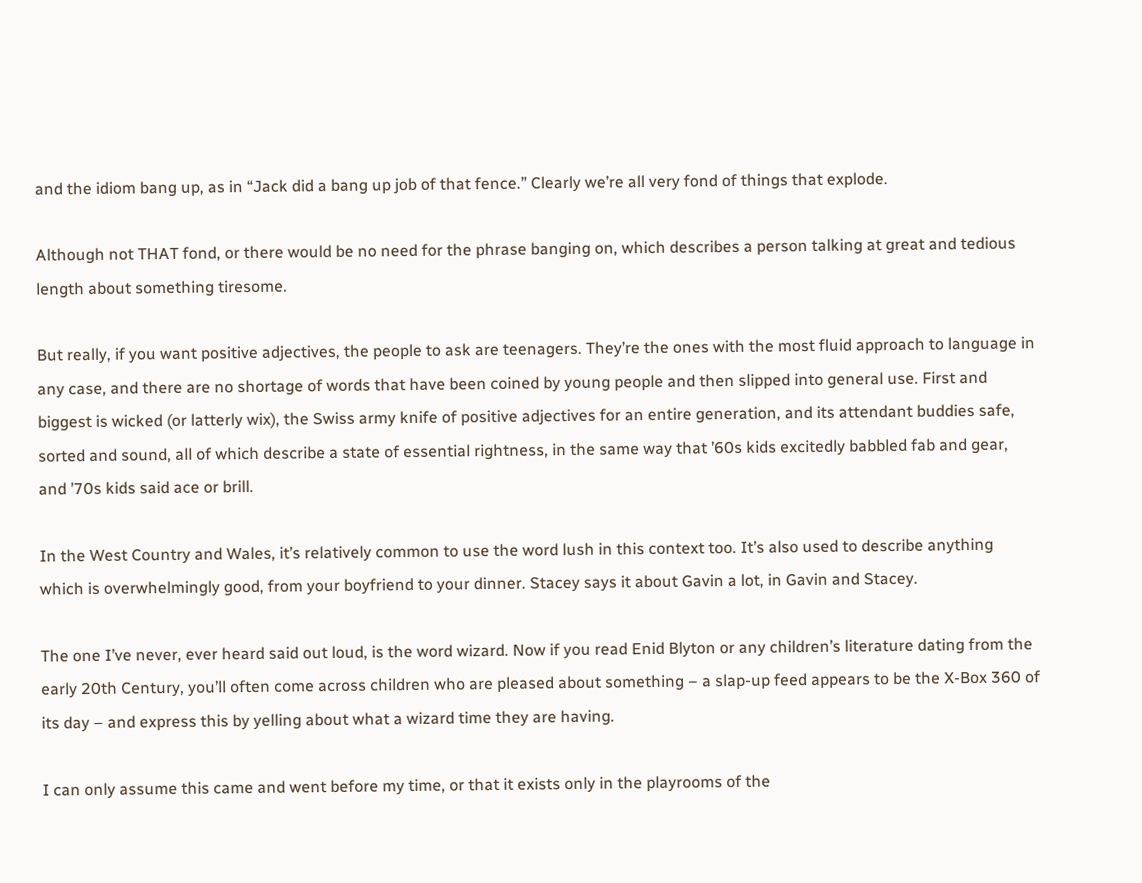and the idiom bang up, as in “Jack did a bang up job of that fence.” Clearly we’re all very fond of things that explode.

Although not THAT fond, or there would be no need for the phrase banging on, which describes a person talking at great and tedious length about something tiresome.

But really, if you want positive adjectives, the people to ask are teenagers. They’re the ones with the most fluid approach to language in any case, and there are no shortage of words that have been coined by young people and then slipped into general use. First and biggest is wicked (or latterly wix), the Swiss army knife of positive adjectives for an entire generation, and its attendant buddies safe, sorted and sound, all of which describe a state of essential rightness, in the same way that ’60s kids excitedly babbled fab and gear, and ’70s kids said ace or brill.

In the West Country and Wales, it’s relatively common to use the word lush in this context too. It’s also used to describe anything which is overwhelmingly good, from your boyfriend to your dinner. Stacey says it about Gavin a lot, in Gavin and Stacey.

The one I’ve never, ever heard said out loud, is the word wizard. Now if you read Enid Blyton or any children’s literature dating from the early 20th Century, you’ll often come across children who are pleased about something – a slap-up feed appears to be the X-Box 360 of its day – and express this by yelling about what a wizard time they are having.

I can only assume this came and went before my time, or that it exists only in the playrooms of the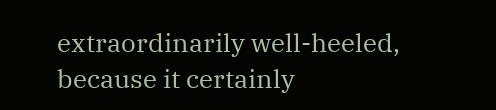extraordinarily well-heeled, because it certainly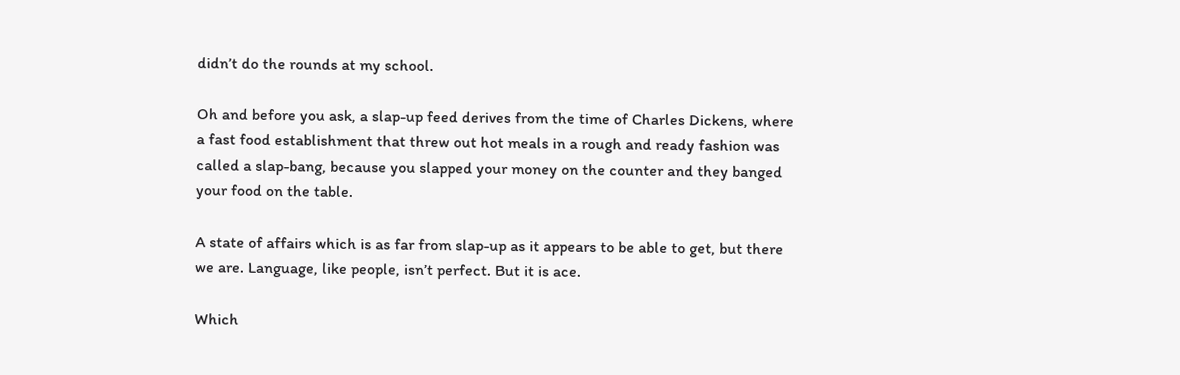didn’t do the rounds at my school.

Oh and before you ask, a slap-up feed derives from the time of Charles Dickens, where a fast food establishment that threw out hot meals in a rough and ready fashion was called a slap-bang, because you slapped your money on the counter and they banged your food on the table.

A state of affairs which is as far from slap-up as it appears to be able to get, but there we are. Language, like people, isn’t perfect. But it is ace.

Which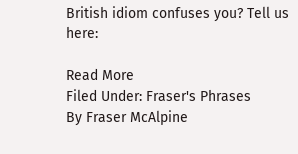British idiom confuses you? Tell us here:

Read More
Filed Under: Fraser's Phrases
By Fraser McAlpine